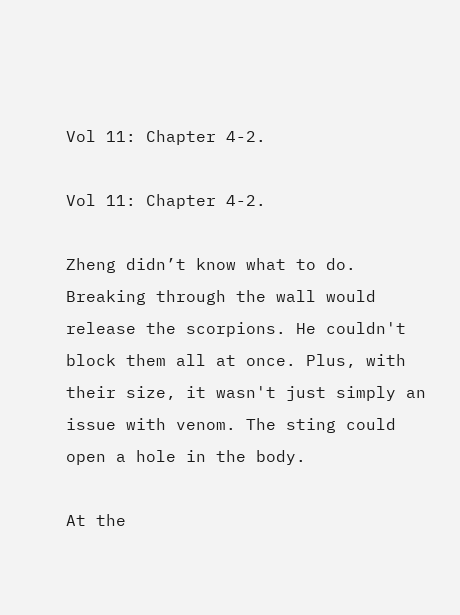Vol 11: Chapter 4-2.

Vol 11: Chapter 4-2.

Zheng didn’t know what to do. Breaking through the wall would release the scorpions. He couldn't block them all at once. Plus, with their size, it wasn't just simply an issue with venom. The sting could open a hole in the body.

At the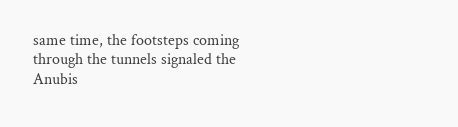same time, the footsteps coming through the tunnels signaled the Anubis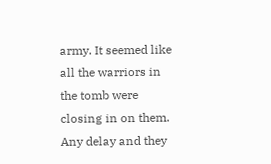army. It seemed like all the warriors in the tomb were closing in on them. Any delay and they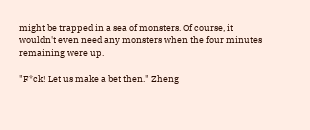might be trapped in a sea of monsters. Of course, it wouldn't even need any monsters when the four minutes remaining were up.

"F*ck! Let us make a bet then." Zheng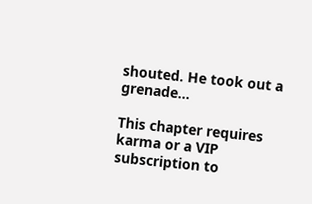shouted. He took out a grenade...

This chapter requires karma or a VIP subscription to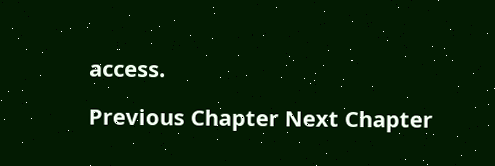access.

Previous Chapter Next Chapter